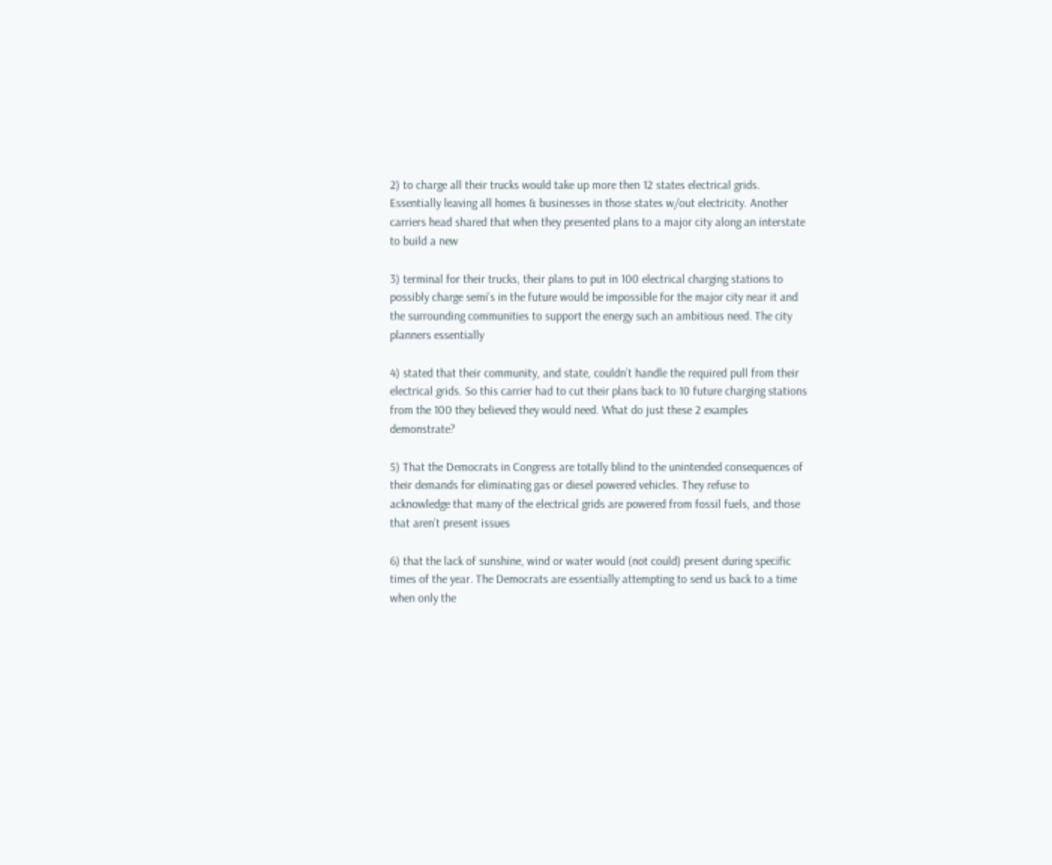2) to charge all their trucks would take up more then 12 states electrical grids. Essentially leaving all homes & businesses in those states w/out electricity. Another carriers head shared that when they presented plans to a major city along an interstate to build a new

3) terminal for their trucks, their plans to put in 100 electrical charging stations to possibly charge semi’s in the future would be impossible for the major city near it and the surrounding communities to support the energy such an ambitious need. The city planners essentially

4) stated that their community, and state, couldn’t handle the required pull from their electrical grids. So this carrier had to cut their plans back to 10 future charging stations from the 100 they believed they would need. What do just these 2 examples demonstrate?

5) That the Democrats in Congress are totally blind to the unintended consequences of their demands for eliminating gas or diesel powered vehicles. They refuse to acknowledge that many of the electrical grids are powered from fossil fuels, and those that aren’t present issues

6) that the lack of sunshine, wind or water would (not could) present during specific times of the year. The Democrats are essentially attempting to send us back to a time when only the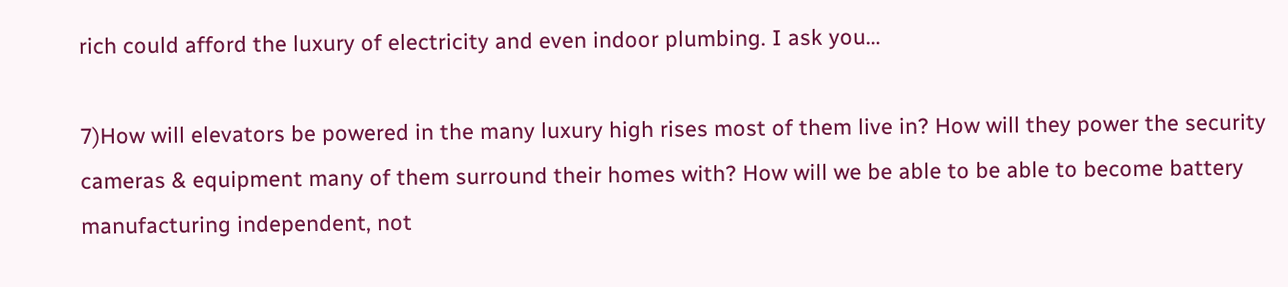rich could afford the luxury of electricity and even indoor plumbing. I ask you…

7)How will elevators be powered in the many luxury high rises most of them live in? How will they power the security cameras & equipment many of them surround their homes with? How will we be able to be able to become battery manufacturing independent, not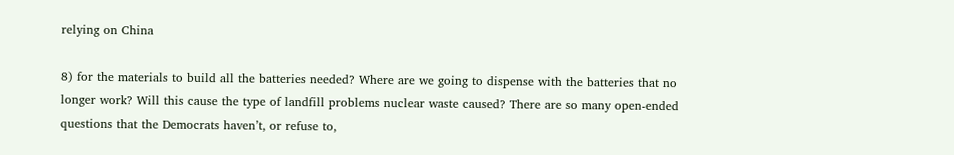relying on China

8) for the materials to build all the batteries needed? Where are we going to dispense with the batteries that no longer work? Will this cause the type of landfill problems nuclear waste caused? There are so many open-ended questions that the Democrats haven’t, or refuse to,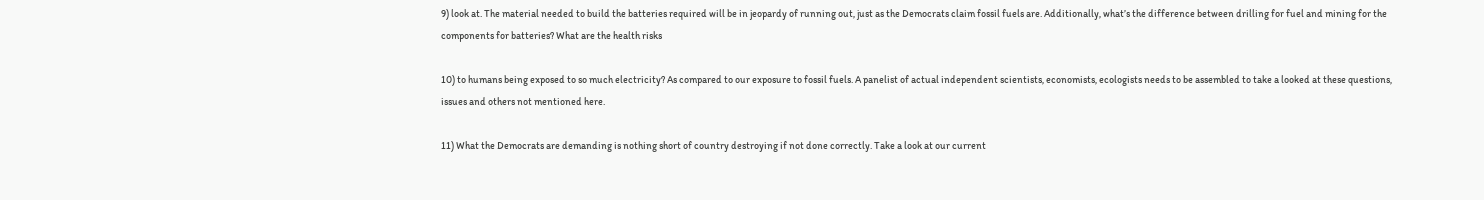9) look at. The material needed to build the batteries required will be in jeopardy of running out, just as the Democrats claim fossil fuels are. Additionally, what’s the difference between drilling for fuel and mining for the components for batteries? What are the health risks

10) to humans being exposed to so much electricity? As compared to our exposure to fossil fuels. A panelist of actual independent scientists, economists, ecologists needs to be assembled to take a looked at these questions, issues and others not mentioned here.

11) What the Democrats are demanding is nothing short of country destroying if not done correctly. Take a look at our current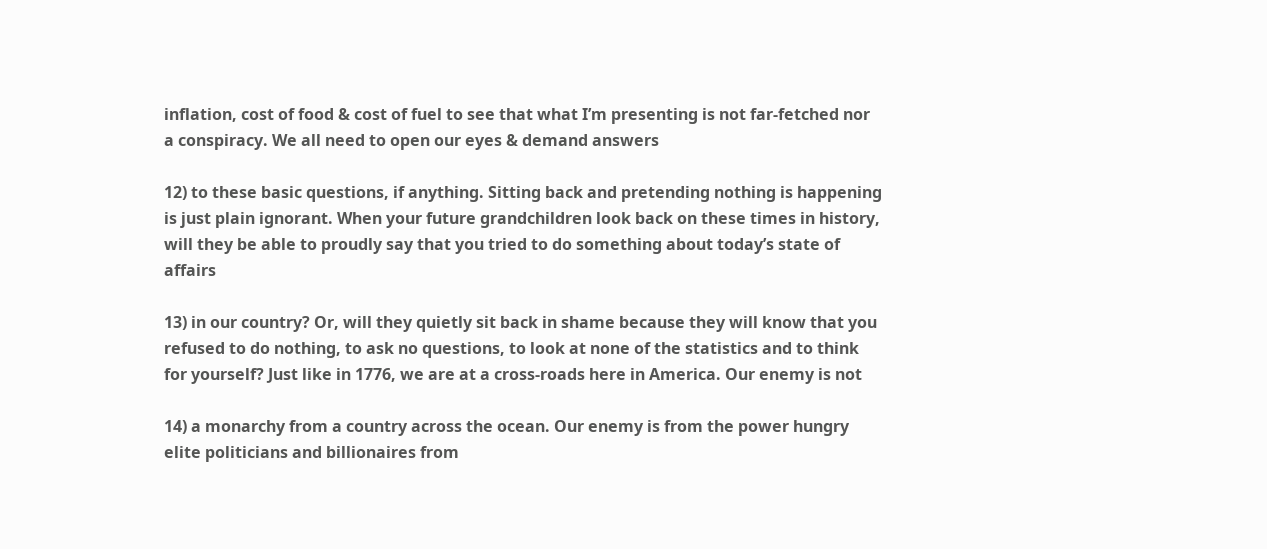inflation, cost of food & cost of fuel to see that what I’m presenting is not far-fetched nor a conspiracy. We all need to open our eyes & demand answers

12) to these basic questions, if anything. Sitting back and pretending nothing is happening is just plain ignorant. When your future grandchildren look back on these times in history, will they be able to proudly say that you tried to do something about today’s state of affairs

13) in our country? Or, will they quietly sit back in shame because they will know that you refused to do nothing, to ask no questions, to look at none of the statistics and to think for yourself? Just like in 1776, we are at a cross-roads here in America. Our enemy is not

14) a monarchy from a country across the ocean. Our enemy is from the power hungry elite politicians and billionaires from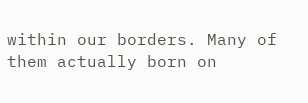within our borders. Many of them actually born on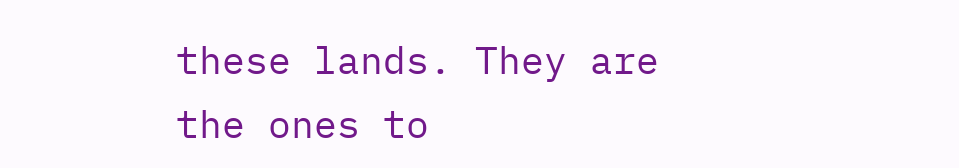these lands. They are the ones to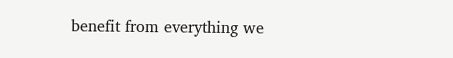benefit from everything we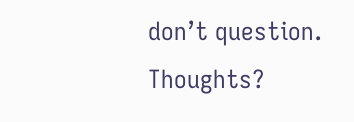don’t question. Thoughts?